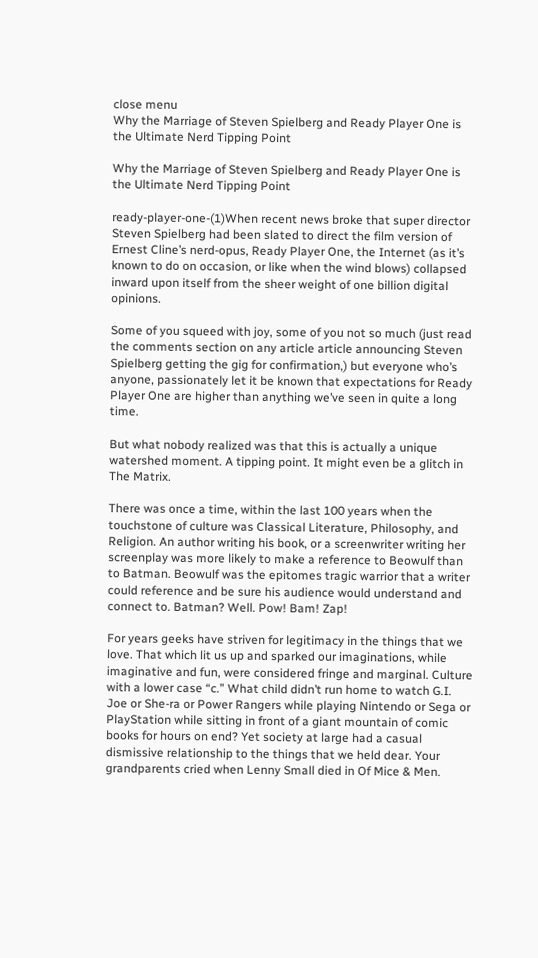close menu
Why the Marriage of Steven Spielberg and Ready Player One is the Ultimate Nerd Tipping Point

Why the Marriage of Steven Spielberg and Ready Player One is the Ultimate Nerd Tipping Point

ready-player-one-(1)When recent news broke that super director Steven Spielberg had been slated to direct the film version of Ernest Cline’s nerd-opus, Ready Player One, the Internet (as it’s known to do on occasion, or like when the wind blows) collapsed inward upon itself from the sheer weight of one billion digital opinions.

Some of you squeed with joy, some of you not so much (just read the comments section on any article article announcing Steven Spielberg getting the gig for confirmation,) but everyone who’s anyone, passionately let it be known that expectations for Ready Player One are higher than anything we’ve seen in quite a long time.

But what nobody realized was that this is actually a unique watershed moment. A tipping point. It might even be a glitch in The Matrix.

There was once a time, within the last 100 years when the touchstone of culture was Classical Literature, Philosophy, and Religion. An author writing his book, or a screenwriter writing her screenplay was more likely to make a reference to Beowulf than to Batman. Beowulf was the epitomes tragic warrior that a writer could reference and be sure his audience would understand and connect to. Batman? Well. Pow! Bam! Zap!

For years geeks have striven for legitimacy in the things that we love. That which lit us up and sparked our imaginations, while imaginative and fun, were considered fringe and marginal. Culture with a lower case “c.” What child didn’t run home to watch G.I. Joe or She-ra or Power Rangers while playing Nintendo or Sega or PlayStation while sitting in front of a giant mountain of comic books for hours on end? Yet society at large had a casual dismissive relationship to the things that we held dear. Your grandparents cried when Lenny Small died in Of Mice & Men.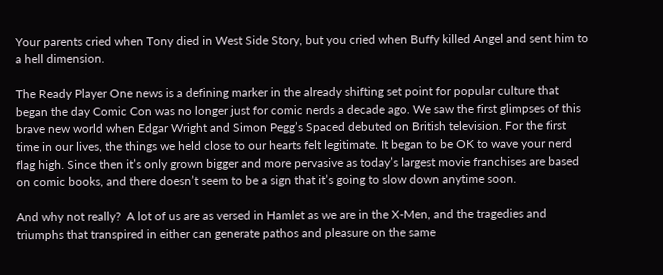Your parents cried when Tony died in West Side Story, but you cried when Buffy killed Angel and sent him to a hell dimension.

The Ready Player One news is a defining marker in the already shifting set point for popular culture that began the day Comic Con was no longer just for comic nerds a decade ago. We saw the first glimpses of this brave new world when Edgar Wright and Simon Pegg’s Spaced debuted on British television. For the first time in our lives, the things we held close to our hearts felt legitimate. It began to be OK to wave your nerd flag high. Since then it’s only grown bigger and more pervasive as today’s largest movie franchises are based on comic books, and there doesn’t seem to be a sign that it’s going to slow down anytime soon.

And why not really?  A lot of us are as versed in Hamlet as we are in the X-Men, and the tragedies and triumphs that transpired in either can generate pathos and pleasure on the same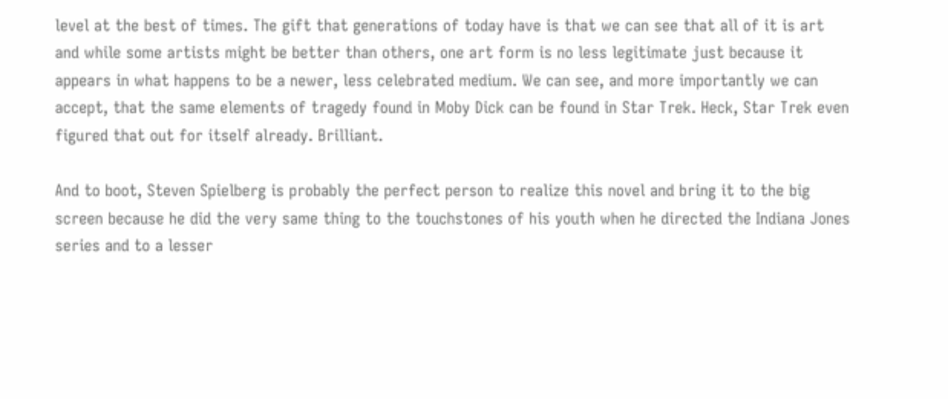level at the best of times. The gift that generations of today have is that we can see that all of it is art and while some artists might be better than others, one art form is no less legitimate just because it appears in what happens to be a newer, less celebrated medium. We can see, and more importantly we can accept, that the same elements of tragedy found in Moby Dick can be found in Star Trek. Heck, Star Trek even figured that out for itself already. Brilliant.

And to boot, Steven Spielberg is probably the perfect person to realize this novel and bring it to the big screen because he did the very same thing to the touchstones of his youth when he directed the Indiana Jones series and to a lesser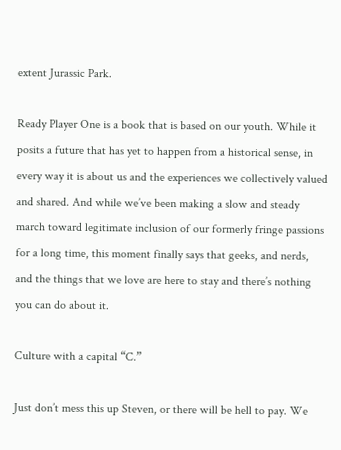extent Jurassic Park.

Ready Player One is a book that is based on our youth. While it posits a future that has yet to happen from a historical sense, in every way it is about us and the experiences we collectively valued and shared. And while we’ve been making a slow and steady march toward legitimate inclusion of our formerly fringe passions for a long time, this moment finally says that geeks, and nerds, and the things that we love are here to stay and there’s nothing you can do about it.

Culture with a capital “C.”

Just don’t mess this up Steven, or there will be hell to pay. We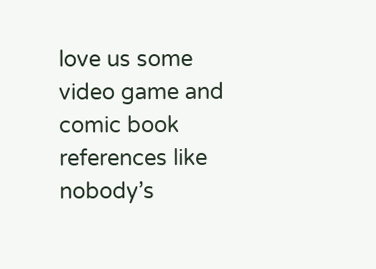love us some video game and comic book references like nobody’s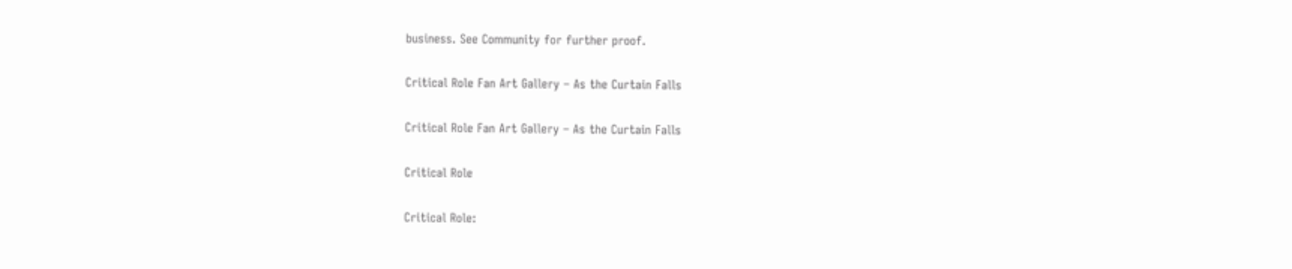business. See Community for further proof.

Critical Role Fan Art Gallery – As the Curtain Falls

Critical Role Fan Art Gallery – As the Curtain Falls

Critical Role

Critical Role: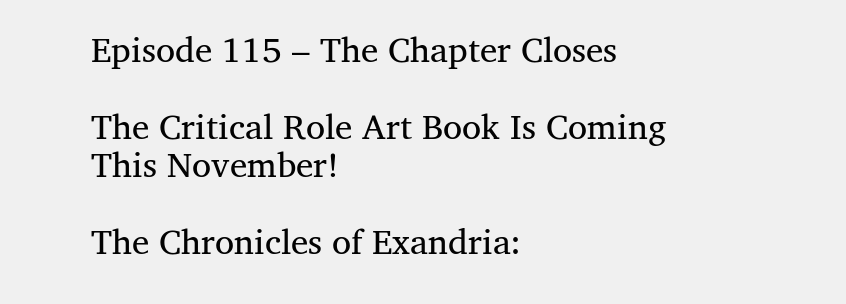Episode 115 – The Chapter Closes

The Critical Role Art Book Is Coming This November!

The Chronicles of Exandria: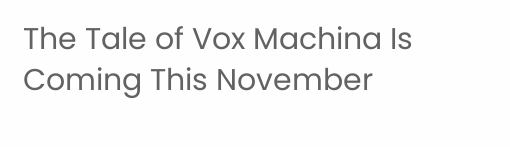The Tale of Vox Machina Is Coming This November